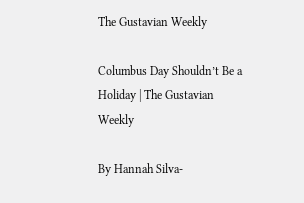The Gustavian Weekly

Columbus Day Shouldn’t Be a Holiday | The Gustavian Weekly

By Hannah Silva-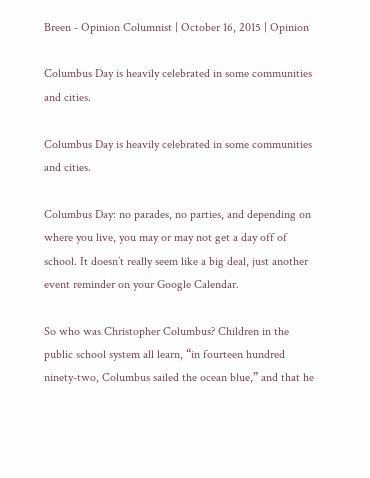Breen - Opinion Columnist | October 16, 2015 | Opinion

Columbus Day is heavily celebrated in some communities and cities.

Columbus Day is heavily celebrated in some communities and cities.

Columbus Day: no parades, no parties, and depending on where you live, you may or may not get a day off of school. It doesn’t really seem like a big deal, just another event reminder on your Google Calendar.

So who was Christopher Columbus? Children in the public school system all learn, “in fourteen hundred ninety-two, Columbus sailed the ocean blue,” and that he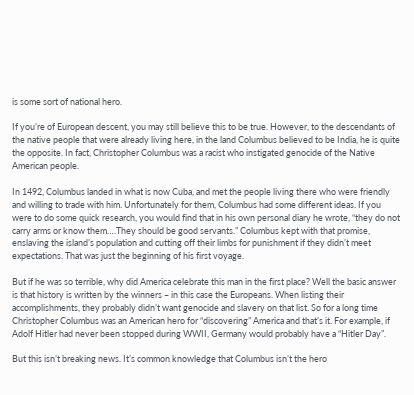is some sort of national hero.

If you’re of European descent, you may still believe this to be true. However, to the descendants of the native people that were already living here, in the land Columbus believed to be India, he is quite the opposite. In fact, Christopher Columbus was a racist who instigated genocide of the Native American people.

In 1492, Columbus landed in what is now Cuba, and met the people living there who were friendly and willing to trade with him. Unfortunately for them, Columbus had some different ideas. If you were to do some quick research, you would find that in his own personal diary he wrote, “they do not carry arms or know them….They should be good servants.” Columbus kept with that promise, enslaving the island’s population and cutting off their limbs for punishment if they didn’t meet expectations. That was just the beginning of his first voyage.

But if he was so terrible, why did America celebrate this man in the first place? Well the basic answer is that history is written by the winners – in this case the Europeans. When listing their accomplishments, they probably didn’t want genocide and slavery on that list. So for a long time Christopher Columbus was an American hero for “discovering” America and that’s it. For example, if Adolf Hitler had never been stopped during WWII, Germany would probably have a “Hitler Day”.

But this isn’t breaking news. It’s common knowledge that Columbus isn’t the hero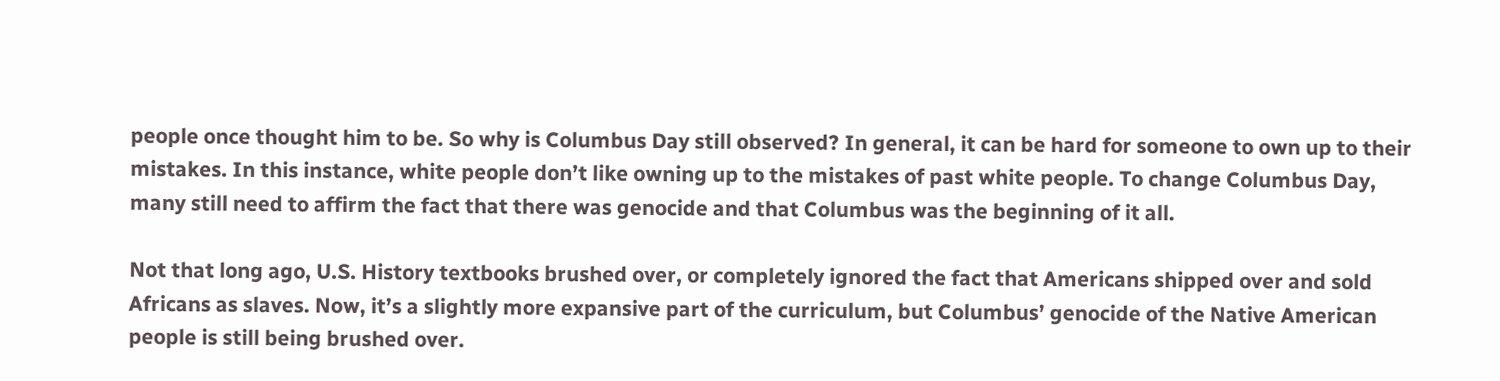people once thought him to be. So why is Columbus Day still observed? In general, it can be hard for someone to own up to their mistakes. In this instance, white people don’t like owning up to the mistakes of past white people. To change Columbus Day, many still need to affirm the fact that there was genocide and that Columbus was the beginning of it all.

Not that long ago, U.S. History textbooks brushed over, or completely ignored the fact that Americans shipped over and sold Africans as slaves. Now, it’s a slightly more expansive part of the curriculum, but Columbus’ genocide of the Native American people is still being brushed over.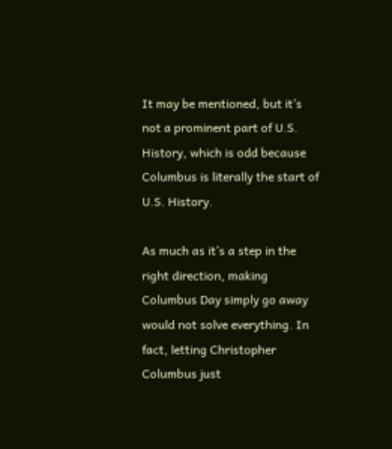It may be mentioned, but it’s not a prominent part of U.S. History, which is odd because Columbus is literally the start of U.S. History.

As much as it’s a step in the right direction, making Columbus Day simply go away would not solve everything. In fact, letting Christopher Columbus just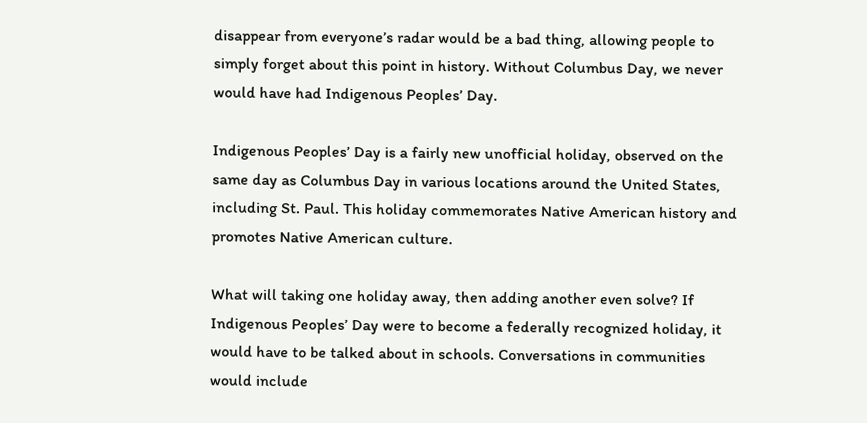disappear from everyone’s radar would be a bad thing, allowing people to simply forget about this point in history. Without Columbus Day, we never would have had Indigenous Peoples’ Day.

Indigenous Peoples’ Day is a fairly new unofficial holiday, observed on the same day as Columbus Day in various locations around the United States, including St. Paul. This holiday commemorates Native American history and promotes Native American culture.

What will taking one holiday away, then adding another even solve? If Indigenous Peoples’ Day were to become a federally recognized holiday, it would have to be talked about in schools. Conversations in communities would include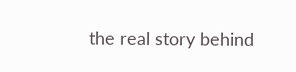the real story behind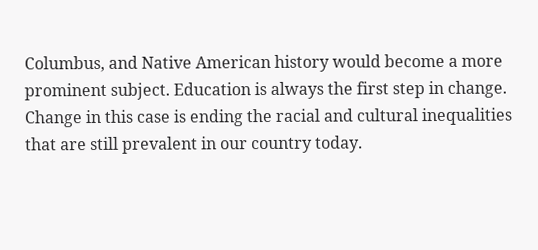Columbus, and Native American history would become a more prominent subject. Education is always the first step in change. Change in this case is ending the racial and cultural inequalities that are still prevalent in our country today.